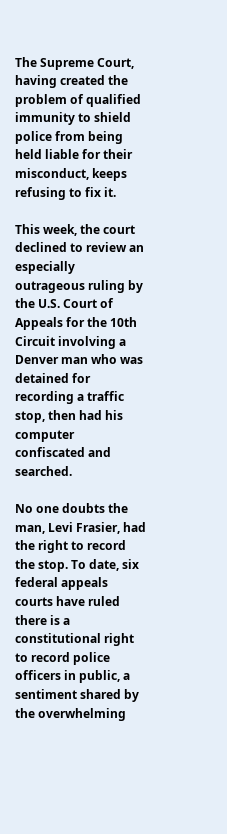The Supreme Court, having created the problem of qualified immunity to shield police from being held liable for their misconduct, keeps refusing to fix it.

This week, the court declined to review an especially outrageous ruling by the U.S. Court of Appeals for the 10th Circuit involving a Denver man who was detained for recording a traffic stop, then had his computer confiscated and searched.

No one doubts the man, Levi Frasier, had the right to record the stop. To date, six federal appeals courts have ruled there is a constitutional right to record police officers in public, a sentiment shared by the overwhelming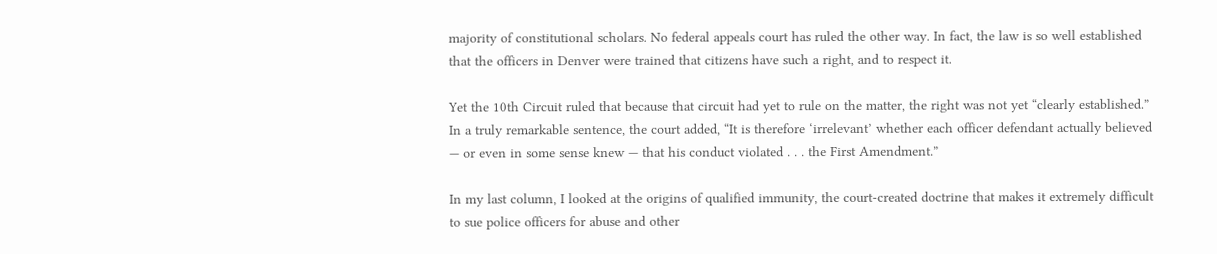majority of constitutional scholars. No federal appeals court has ruled the other way. In fact, the law is so well established that the officers in Denver were trained that citizens have such a right, and to respect it.

Yet the 10th Circuit ruled that because that circuit had yet to rule on the matter, the right was not yet “clearly established.” In a truly remarkable sentence, the court added, “It is therefore ‘irrelevant’ whether each officer defendant actually believed — or even in some sense knew — that his conduct violated . . . the First Amendment.”

In my last column, I looked at the origins of qualified immunity, the court-created doctrine that makes it extremely difficult to sue police officers for abuse and other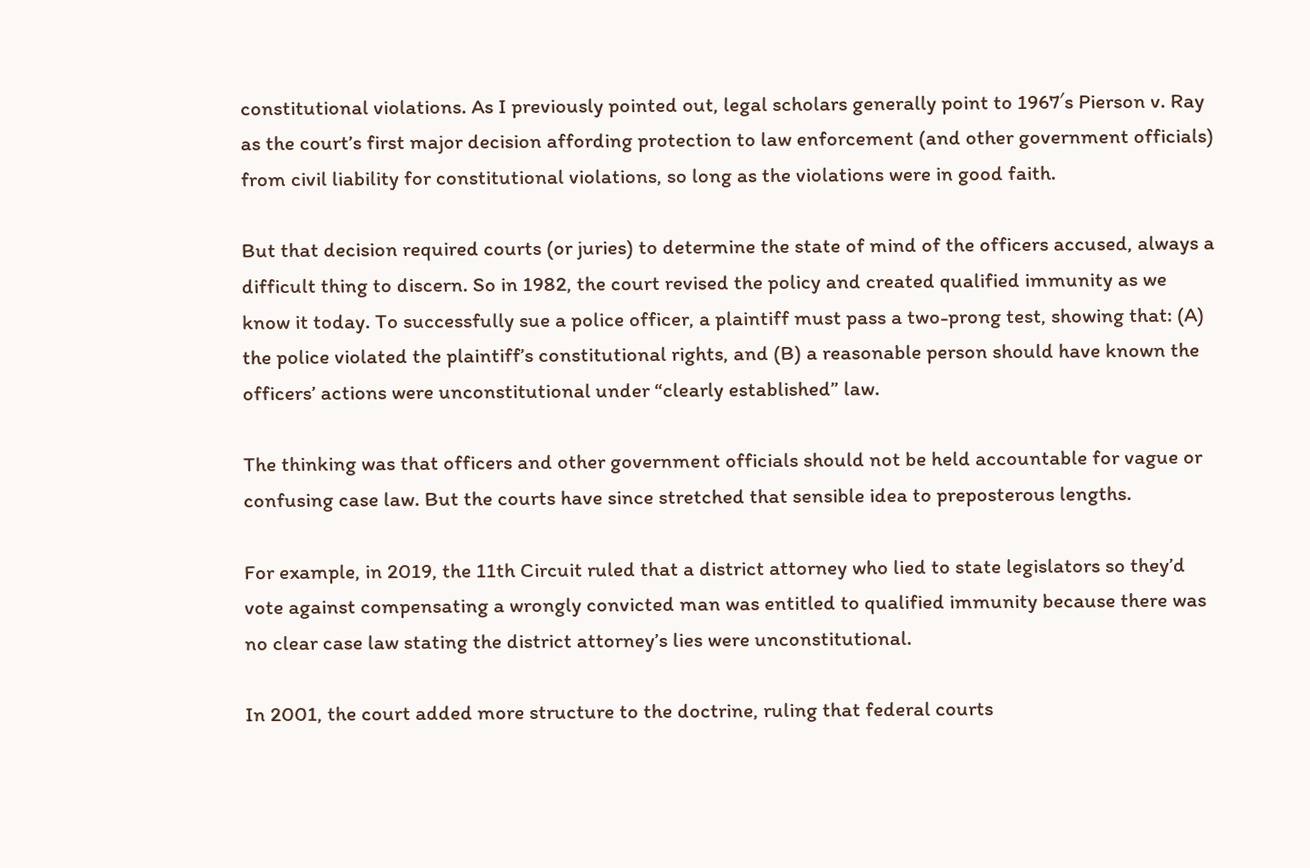constitutional violations. As I previously pointed out, legal scholars generally point to 1967′s Pierson v. Ray as the court’s first major decision affording protection to law enforcement (and other government officials) from civil liability for constitutional violations, so long as the violations were in good faith.

But that decision required courts (or juries) to determine the state of mind of the officers accused, always a difficult thing to discern. So in 1982, the court revised the policy and created qualified immunity as we know it today. To successfully sue a police officer, a plaintiff must pass a two-prong test, showing that: (A) the police violated the plaintiff’s constitutional rights, and (B) a reasonable person should have known the officers’ actions were unconstitutional under “clearly established” law.

The thinking was that officers and other government officials should not be held accountable for vague or confusing case law. But the courts have since stretched that sensible idea to preposterous lengths.

For example, in 2019, the 11th Circuit ruled that a district attorney who lied to state legislators so they’d vote against compensating a wrongly convicted man was entitled to qualified immunity because there was no clear case law stating the district attorney’s lies were unconstitutional.

In 2001, the court added more structure to the doctrine, ruling that federal courts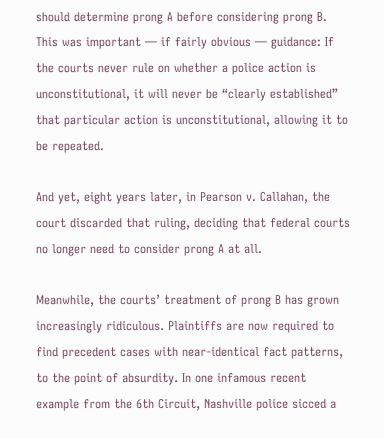should determine prong A before considering prong B. This was important — if fairly obvious — guidance: If the courts never rule on whether a police action is unconstitutional, it will never be “clearly established” that particular action is unconstitutional, allowing it to be repeated.

And yet, eight years later, in Pearson v. Callahan, the court discarded that ruling, deciding that federal courts no longer need to consider prong A at all.

Meanwhile, the courts’ treatment of prong B has grown increasingly ridiculous. Plaintiffs are now required to find precedent cases with near-identical fact patterns, to the point of absurdity. In one infamous recent example from the 6th Circuit, Nashville police sicced a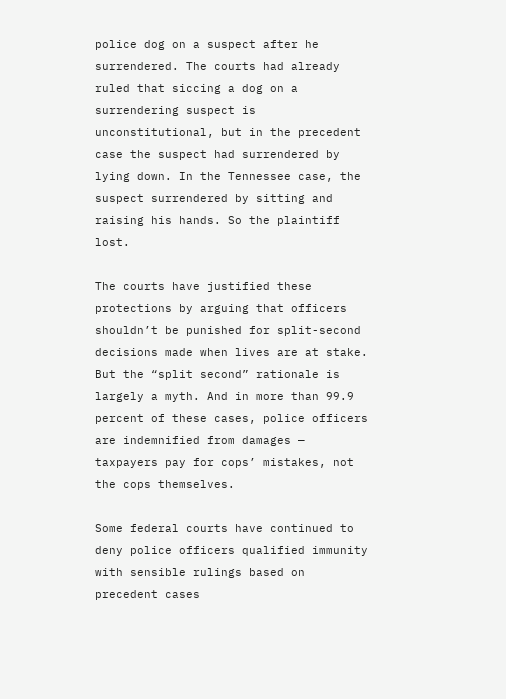police dog on a suspect after he surrendered. The courts had already ruled that siccing a dog on a surrendering suspect is unconstitutional, but in the precedent case the suspect had surrendered by lying down. In the Tennessee case, the suspect surrendered by sitting and raising his hands. So the plaintiff lost.

The courts have justified these protections by arguing that officers shouldn’t be punished for split-second decisions made when lives are at stake. But the “split second” rationale is largely a myth. And in more than 99.9 percent of these cases, police officers are indemnified from damages — taxpayers pay for cops’ mistakes, not the cops themselves.

Some federal courts have continued to deny police officers qualified immunity with sensible rulings based on precedent cases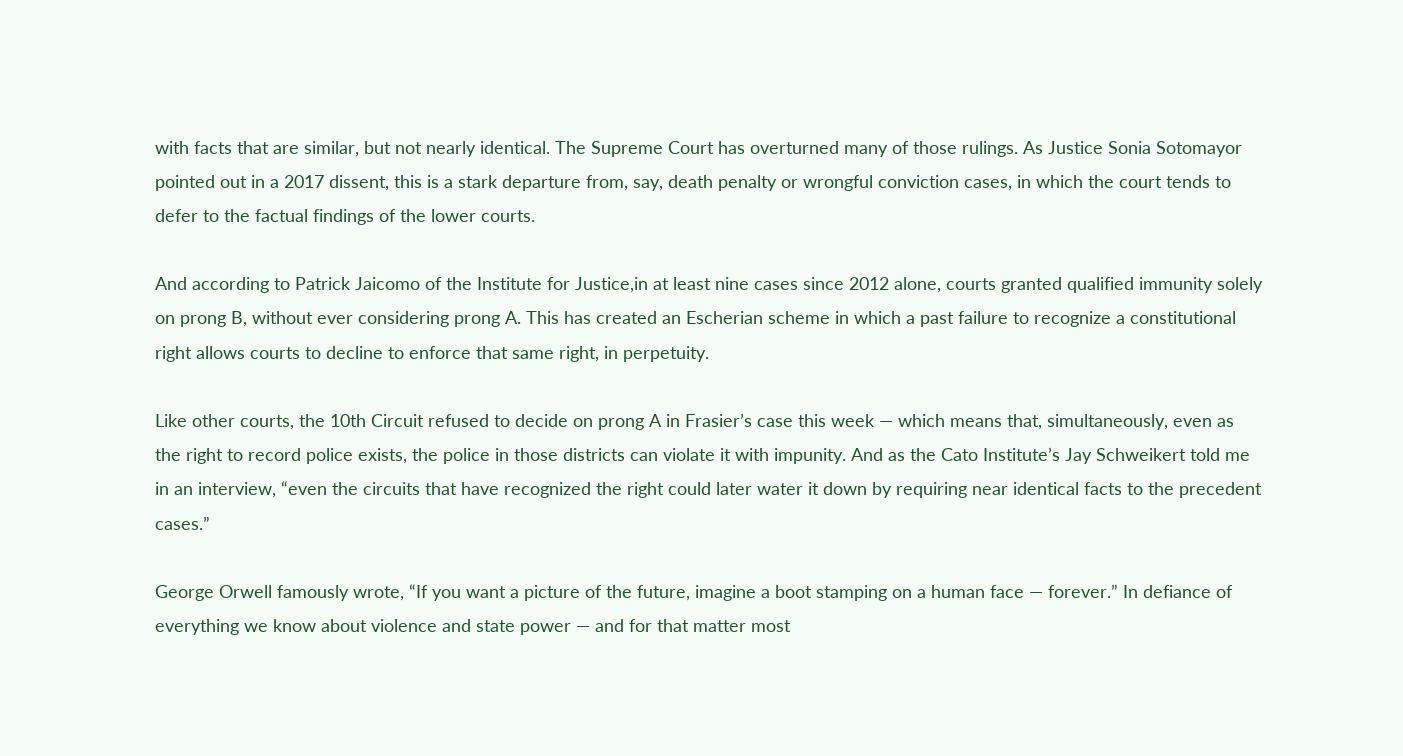with facts that are similar, but not nearly identical. The Supreme Court has overturned many of those rulings. As Justice Sonia Sotomayor pointed out in a 2017 dissent, this is a stark departure from, say, death penalty or wrongful conviction cases, in which the court tends to defer to the factual findings of the lower courts.

And according to Patrick Jaicomo of the Institute for Justice,in at least nine cases since 2012 alone, courts granted qualified immunity solely on prong B, without ever considering prong A. This has created an Escherian scheme in which a past failure to recognize a constitutional right allows courts to decline to enforce that same right, in perpetuity.

Like other courts, the 10th Circuit refused to decide on prong A in Frasier’s case this week — which means that, simultaneously, even as the right to record police exists, the police in those districts can violate it with impunity. And as the Cato Institute’s Jay Schweikert told me in an interview, “even the circuits that have recognized the right could later water it down by requiring near identical facts to the precedent cases.”

George Orwell famously wrote, “If you want a picture of the future, imagine a boot stamping on a human face — forever.” In defiance of everything we know about violence and state power — and for that matter most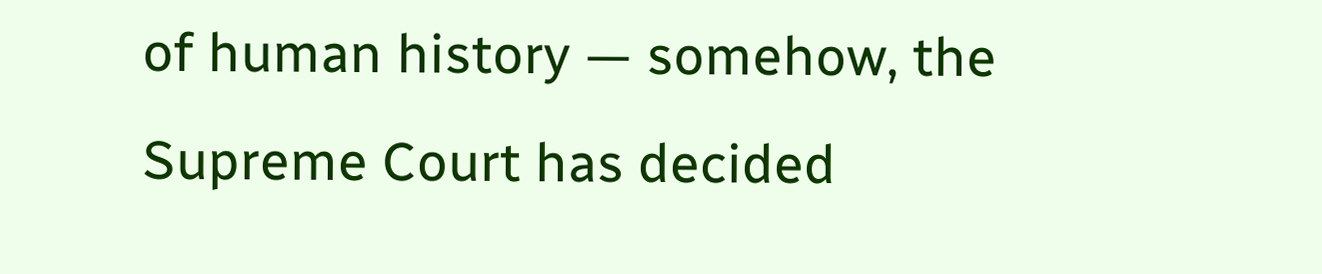of human history — somehow, the Supreme Court has decided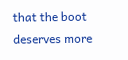that the boot deserves more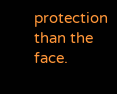protection than the face.